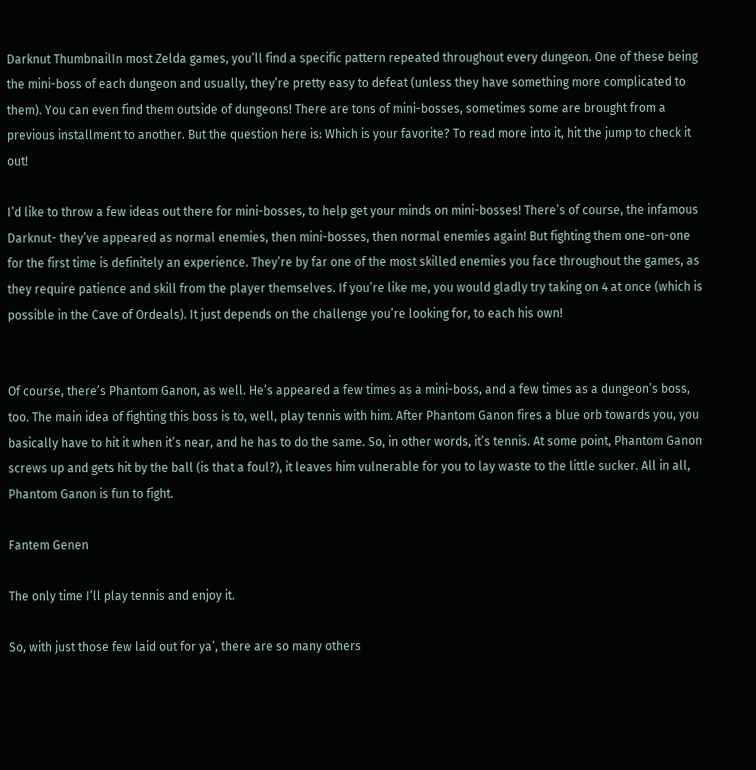Darknut ThumbnailIn most Zelda games, you’ll find a specific pattern repeated throughout every dungeon. One of these being the mini-boss of each dungeon and usually, they’re pretty easy to defeat (unless they have something more complicated to them). You can even find them outside of dungeons! There are tons of mini-bosses, sometimes some are brought from a previous installment to another. But the question here is: Which is your favorite? To read more into it, hit the jump to check it out!

I’d like to throw a few ideas out there for mini-bosses, to help get your minds on mini-bosses! There’s of course, the infamous Darknut- they’ve appeared as normal enemies, then mini-bosses, then normal enemies again! But fighting them one-on-one for the first time is definitely an experience. They’re by far one of the most skilled enemies you face throughout the games, as they require patience and skill from the player themselves. If you’re like me, you would gladly try taking on 4 at once (which is possible in the Cave of Ordeals). It just depends on the challenge you’re looking for, to each his own!


Of course, there’s Phantom Ganon, as well. He’s appeared a few times as a mini-boss, and a few times as a dungeon’s boss, too. The main idea of fighting this boss is to, well, play tennis with him. After Phantom Ganon fires a blue orb towards you, you basically have to hit it when it’s near, and he has to do the same. So, in other words, it’s tennis. At some point, Phantom Ganon screws up and gets hit by the ball (is that a foul?), it leaves him vulnerable for you to lay waste to the little sucker. All in all, Phantom Ganon is fun to fight.

Fantem Genen

The only time I’ll play tennis and enjoy it.

So, with just those few laid out for ya’, there are so many others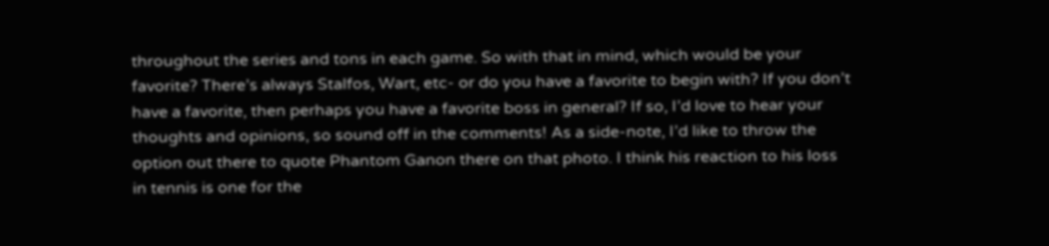throughout the series and tons in each game. So with that in mind, which would be your favorite? There’s always Stalfos, Wart, etc- or do you have a favorite to begin with? If you don’t have a favorite, then perhaps you have a favorite boss in general? If so, I’d love to hear your thoughts and opinions, so sound off in the comments! As a side-note, I’d like to throw the option out there to quote Phantom Ganon there on that photo. I think his reaction to his loss in tennis is one for the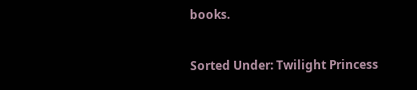books.

Sorted Under: Twilight Princess